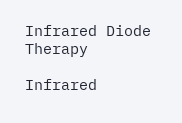Infrared Diode Therapy

Infrared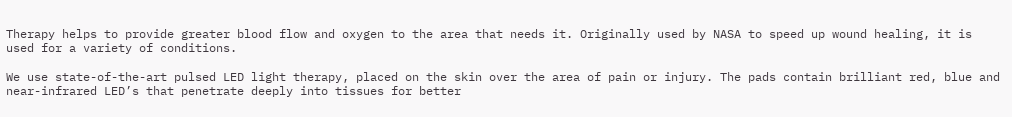Therapy helps to provide greater blood flow and oxygen to the area that needs it. Originally used by NASA to speed up wound healing, it is used for a variety of conditions.

We use state-of-the-art pulsed LED light therapy, placed on the skin over the area of pain or injury. The pads contain brilliant red, blue and near-infrared LED’s that penetrate deeply into tissues for better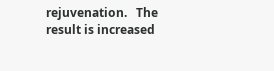rejuvenation.   The result is increased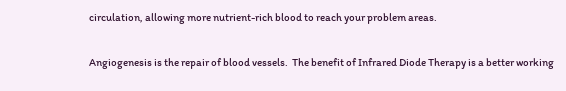circulation, allowing more nutrient-rich blood to reach your problem areas.

Angiogenesis is the repair of blood vessels.  The benefit of Infrared Diode Therapy is a better working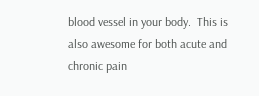blood vessel in your body.  This is also awesome for both acute and chronic pain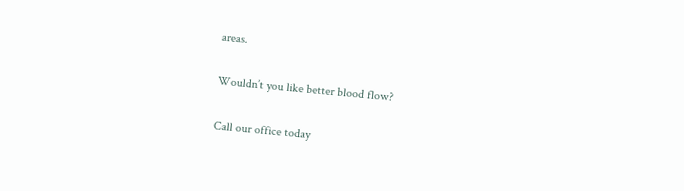areas.

Wouldn’t you like better blood flow?

Call our office today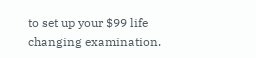to set up your $99 life changing examination.